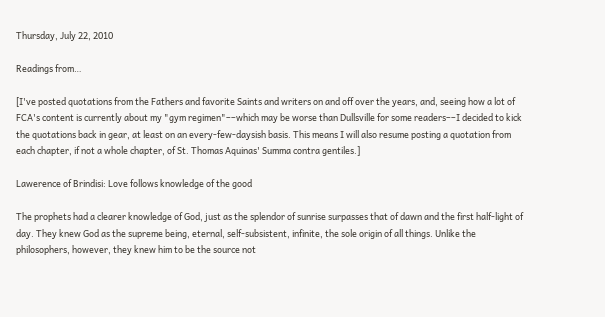Thursday, July 22, 2010

Readings from…

[I've posted quotations from the Fathers and favorite Saints and writers on and off over the years, and, seeing how a lot of FCA's content is currently about my "gym regimen"––which may be worse than Dullsville for some readers––I decided to kick the quotations back in gear, at least on an every-few-daysish basis. This means I will also resume posting a quotation from each chapter, if not a whole chapter, of St. Thomas Aquinas' Summa contra gentiles.]

Lawerence of Brindisi: Love follows knowledge of the good

The prophets had a clearer knowledge of God, just as the splendor of sunrise surpasses that of dawn and the first half-light of day. They knew God as the supreme being, eternal, self-subsistent, infinite, the sole origin of all things. Unlike the philosophers, however, they knew him to be the source not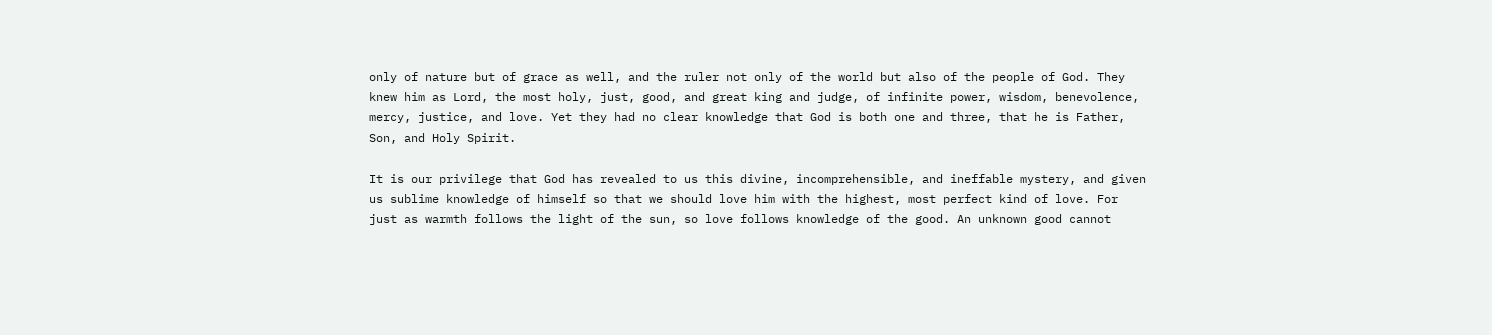only of nature but of grace as well, and the ruler not only of the world but also of the people of God. They knew him as Lord, the most holy, just, good, and great king and judge, of infinite power, wisdom, benevolence, mercy, justice, and love. Yet they had no clear knowledge that God is both one and three, that he is Father, Son, and Holy Spirit.

It is our privilege that God has revealed to us this divine, incomprehensible, and ineffable mystery, and given us sublime knowledge of himself so that we should love him with the highest, most perfect kind of love. For just as warmth follows the light of the sun, so love follows knowledge of the good. An unknown good cannot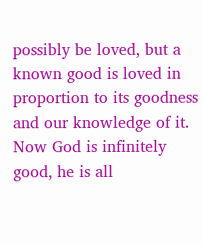possibly be loved, but a known good is loved in proportion to its goodness and our knowledge of it. Now God is infinitely good, he is all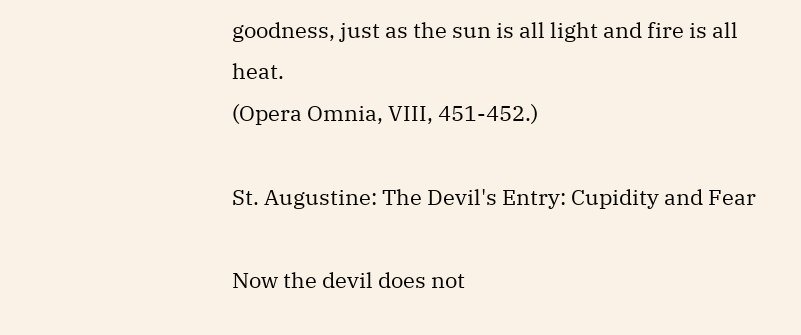goodness, just as the sun is all light and fire is all heat.
(Opera Omnia, VIII, 451-452.)

St. Augustine: The Devil's Entry: Cupidity and Fear

Now the devil does not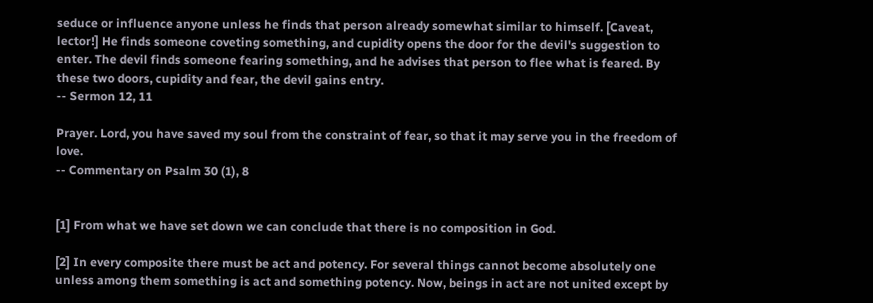seduce or influence anyone unless he finds that person already somewhat similar to himself. [Caveat, lector!] He finds someone coveting something, and cupidity opens the door for the devil's suggestion to enter. The devil finds someone fearing something, and he advises that person to flee what is feared. By these two doors, cupidity and fear, the devil gains entry.
-- Sermon 12, 11

Prayer. Lord, you have saved my soul from the constraint of fear, so that it may serve you in the freedom of love.
-- Commentary on Psalm 30 (1), 8


[1] From what we have set down we can conclude that there is no composition in God.

[2] In every composite there must be act and potency. For several things cannot become absolutely one unless among them something is act and something potency. Now, beings in act are not united except by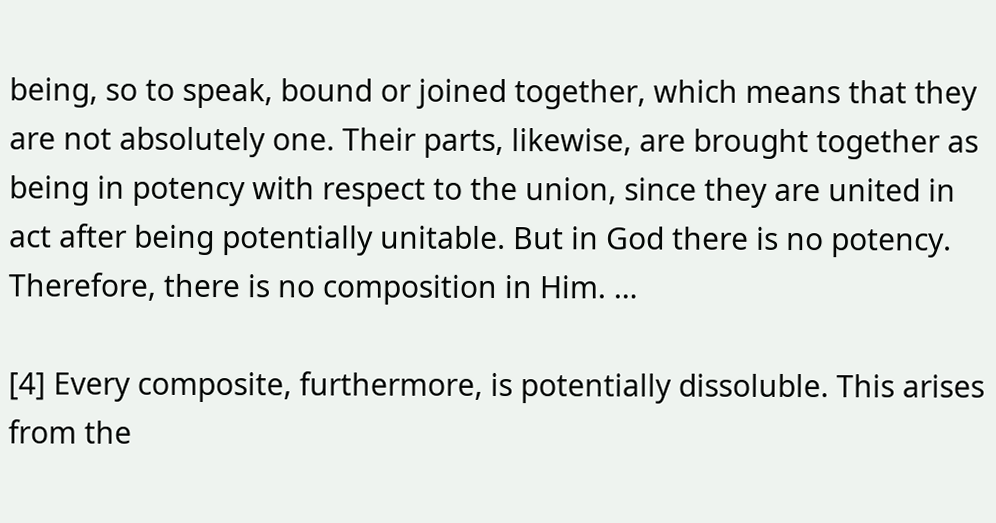being, so to speak, bound or joined together, which means that they are not absolutely one. Their parts, likewise, are brought together as being in potency with respect to the union, since they are united in act after being potentially unitable. But in God there is no potency. Therefore, there is no composition in Him. …

[4] Every composite, furthermore, is potentially dissoluble. This arises from the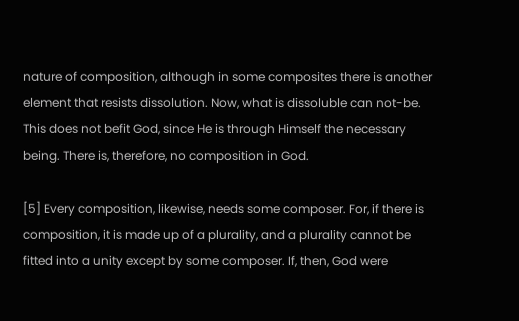nature of composition, although in some composites there is another element that resists dissolution. Now, what is dissoluble can not-be. This does not befit God, since He is through Himself the necessary being. There is, therefore, no composition in God.

[5] Every composition, likewise, needs some composer. For, if there is composition, it is made up of a plurality, and a plurality cannot be fitted into a unity except by some composer. If, then, God were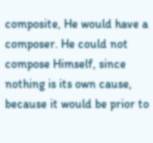composite, He would have a composer. He could not compose Himself, since nothing is its own cause, because it would be prior to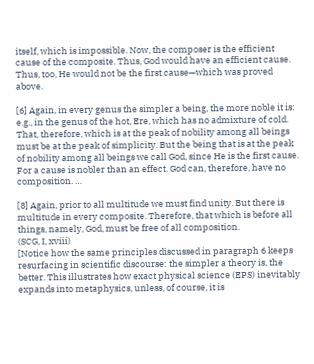itself, which is impossible. Now, the composer is the efficient cause of the composite. Thus, God would have an efficient cause. Thus, too, He would not be the first cause—which was proved above.

[6] Again, in every genus the simpler a being, the more noble it is: e.g., in the genus of the hot, Ere, which has no admixture of cold. That, therefore, which is at the peak of nobility among all beings must be at the peak of simplicity. But the being that is at the peak of nobility among all beings we call God, since He is the first cause. For a cause is nobler than an effect. God can, therefore, have no composition. …

[8] Again, prior to all multitude we must find unity. But there is multitude in every composite. Therefore, that which is before all things, namely, God, must be free of all composition.
(SCG, I, xviii)
[Notice how the same principles discussed in paragraph 6 keeps resurfacing in scientific discourse: the simpler a theory is, the better. This illustrates how exact physical science (EPS) inevitably expands into metaphysics, unless, of course, it is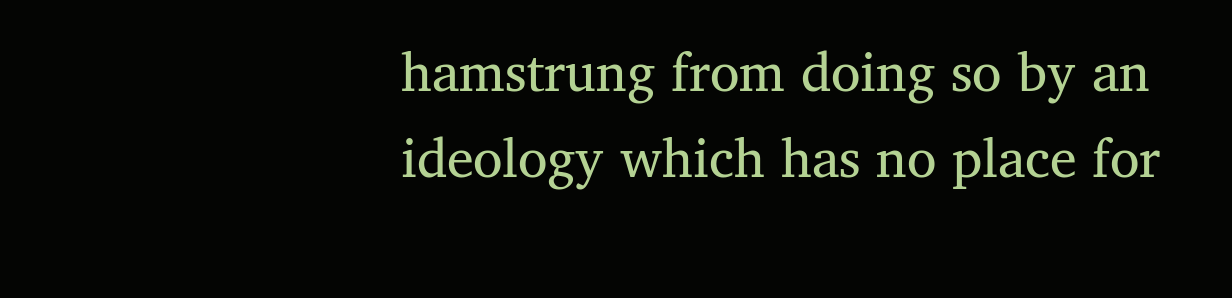hamstrung from doing so by an ideology which has no place for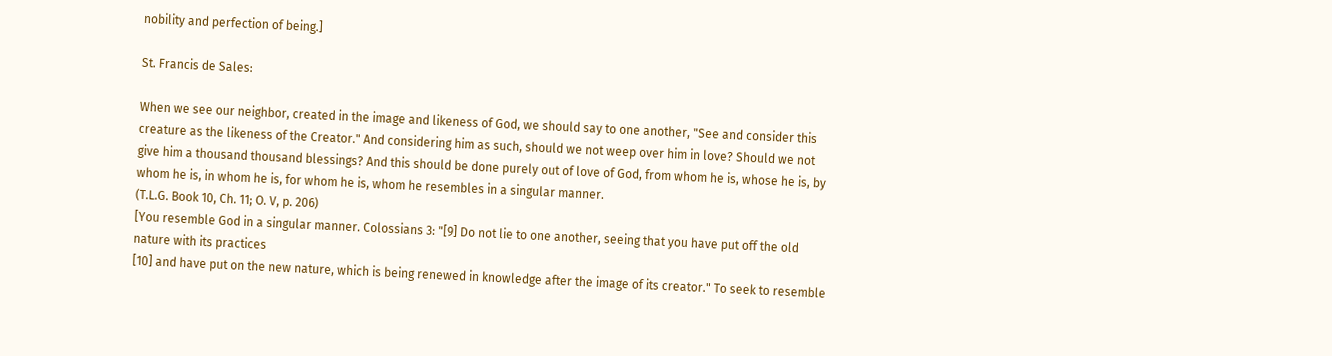nobility and perfection of being.]

St. Francis de Sales:

When we see our neighbor, created in the image and likeness of God, we should say to one another, "See and consider this creature as the likeness of the Creator." And considering him as such, should we not weep over him in love? Should we not give him a thousand thousand blessings? And this should be done purely out of love of God, from whom he is, whose he is, by whom he is, in whom he is, for whom he is, whom he resembles in a singular manner.
(T.L.G. Book 10, Ch. 11; O. V, p. 206)
[You resemble God in a singular manner. Colossians 3: "[9] Do not lie to one another, seeing that you have put off the old nature with its practices
[10] and have put on the new nature, which is being renewed in knowledge after the image of its creator." To seek to resemble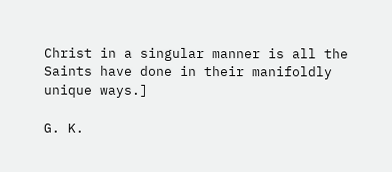Christ in a singular manner is all the Saints have done in their manifoldly unique ways.]

G. K.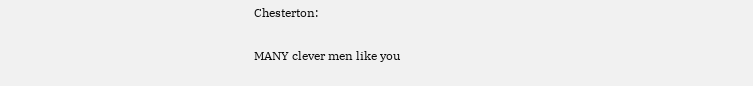Chesterton:

MANY clever men like you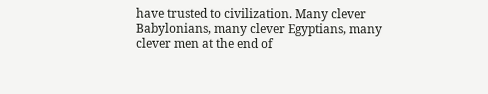have trusted to civilization. Many clever Babylonians, many clever Egyptians, many clever men at the end of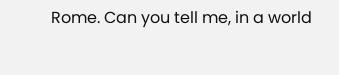Rome. Can you tell me, in a world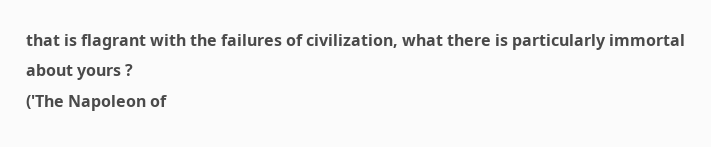that is flagrant with the failures of civilization, what there is particularly immortal about yours ?
('The Napoleon of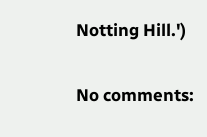Notting Hill.')

No comments: